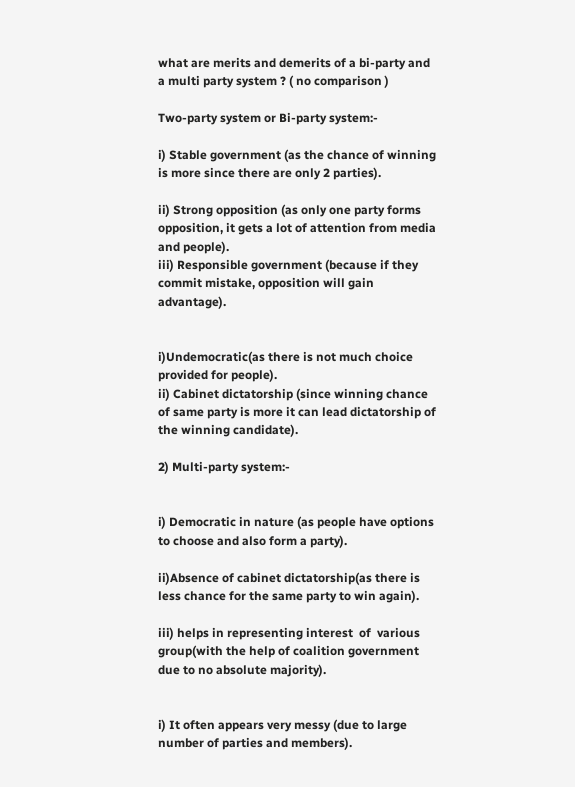what are merits and demerits of a bi-party and a multi party system ? ( no comparison )

Two-party system or Bi-party system:-

i) Stable government (as the chance of winning is more since there are only 2 parties).

ii) Strong opposition (as only one party forms opposition, it gets a lot of attention from media and people).
iii) Responsible government (because if they commit mistake, opposition will gain advantage).


i)Undemocratic(as there is not much choice provided for people).
ii) Cabinet dictatorship (since winning chance of same party is more it can lead dictatorship of the winning candidate).

2) Multi-party system:-


i) Democratic in nature (as people have options to choose and also form a party).

ii)Absence of cabinet dictatorship(as there is less chance for the same party to win again).

iii) helps in representing interest  of  various group(with the help of coalition government due to no absolute majority).


i) It often appears very messy (due to large number of parties and members).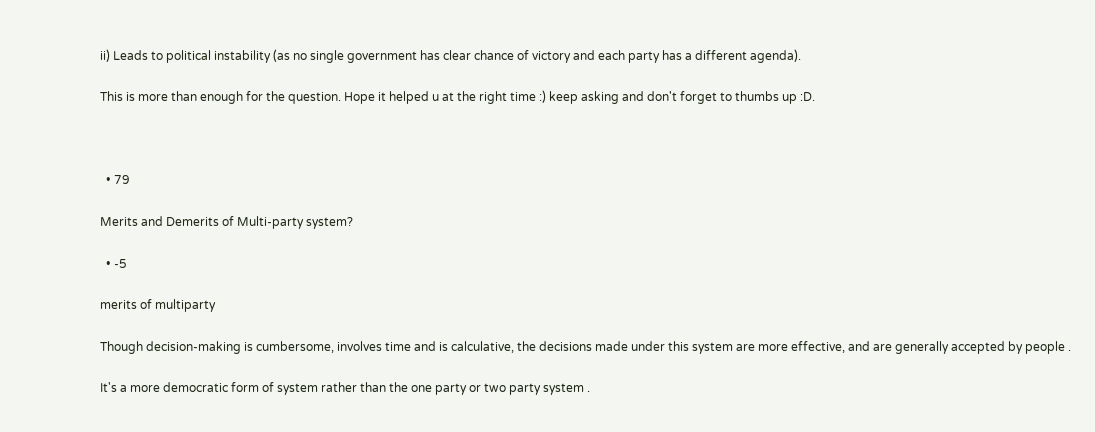ii) Leads to political instability (as no single government has clear chance of victory and each party has a different agenda).

This is more than enough for the question. Hope it helped u at the right time :) keep asking and don't forget to thumbs up :D.



  • 79

Merits and Demerits of Multi-party system?

  • -5

merits of multiparty

Though decision-making is cumbersome, involves time and is calculative, the decisions made under this system are more effective, and are generally accepted by people .

It's a more democratic form of system rather than the one party or two party system .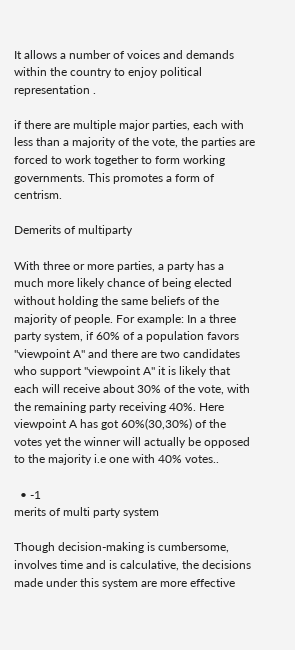It allows a number of voices and demands within the country to enjoy political representation .

if there are multiple major parties, each with less than a majority of the vote, the parties are forced to work together to form working governments. This promotes a form of centrism.

Demerits of multiparty

With three or more parties, a party has a much more likely chance of being elected without holding the same beliefs of the majority of people. For example: In a three party system, if 60% of a population favors "viewpoint A" and there are two candidates who support "viewpoint A" it is likely that each will receive about 30% of the vote, with the remaining party receiving 40%. Here viewpoint A has got 60%(30,30%) of the votes yet the winner will actually be opposed to the majority i.e one with 40% votes..

  • -1
merits of multi party system

Though decision-making is cumbersome, involves time and is calculative, the decisions made under this system are more effective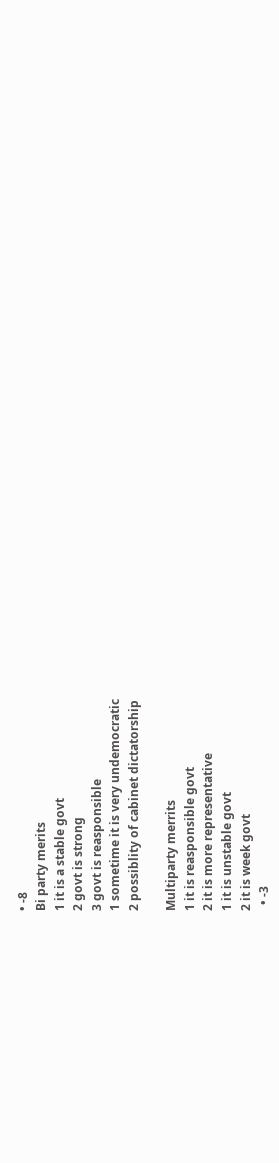• -8
Bi party merits
1 it is a stable govt
2 govt is strong
3 govt is reasponsible
1 sometime it is very undemocratic
2 possiblity of cabinet dictatorship

Multiparty merrits
1 it is reasponsible govt
2 it is more representative
1 it is unstable govt
2 it is week govt
  • -3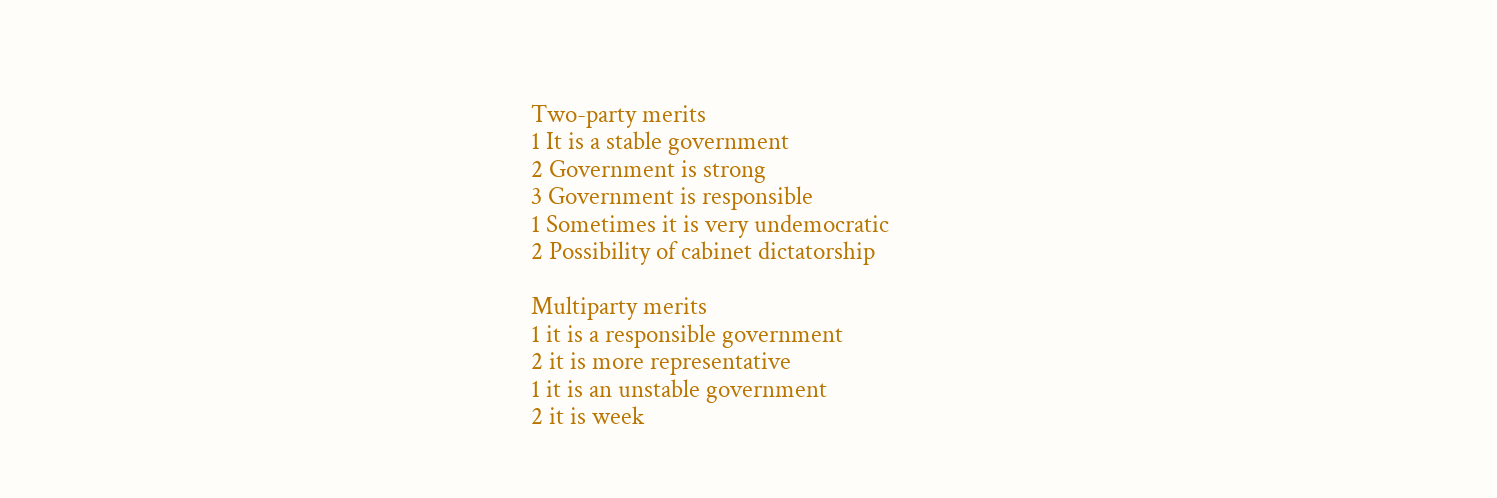Two-party merits
1 It is a stable government
2 Government is strong
3 Government is responsible
1 Sometimes it is very undemocratic
2 Possibility of cabinet dictatorship

Multiparty merits
1 it is a responsible government
2 it is more representative
1 it is an unstable government
2 it is week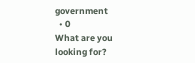government
  • 0
What are you looking for?